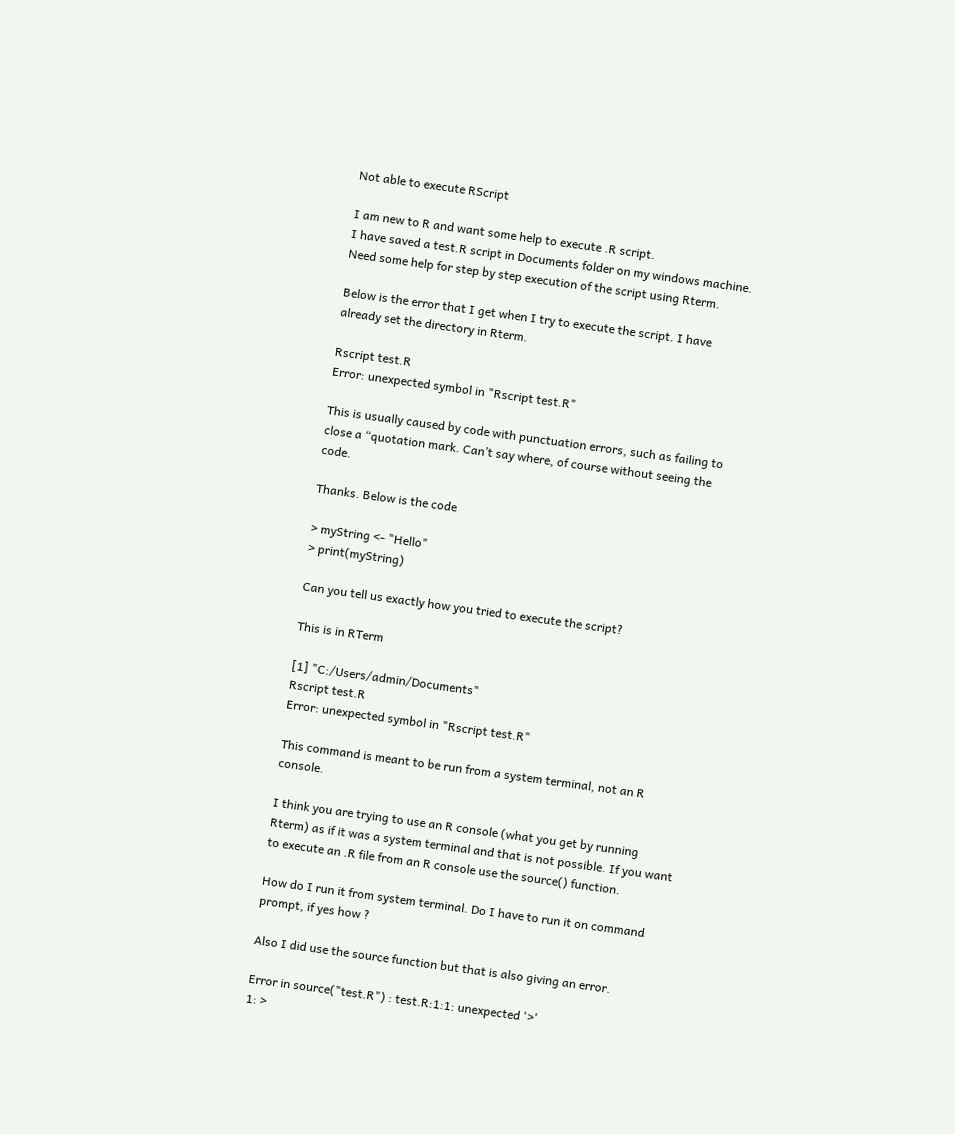Not able to execute RScript

I am new to R and want some help to execute .R script.
I have saved a test.R script in Documents folder on my windows machine.
Need some help for step by step execution of the script using Rterm.

Below is the error that I get when I try to execute the script. I have already set the directory in Rterm.

Rscript test.R
Error: unexpected symbol in "Rscript test.R"

This is usually caused by code with punctuation errors, such as failing to close a “quotation mark. Can’t say where, of course without seeing the code.

Thanks. Below is the code

> myString <- "Hello"
> print(myString)

Can you tell us exactly how you tried to execute the script?

This is in RTerm

[1] "C:/Users/admin/Documents"
Rscript test.R
Error: unexpected symbol in "Rscript test.R"

This command is meant to be run from a system terminal, not an R console.

I think you are trying to use an R console (what you get by running Rterm) as if it was a system terminal and that is not possible. If you want to execute an .R file from an R console use the source() function.

How do I run it from system terminal. Do I have to run it on command prompt, if yes how ?

Also I did use the source function but that is also giving an error.

Error in source("test.R") : test.R:1:1: unexpected '>'
1: >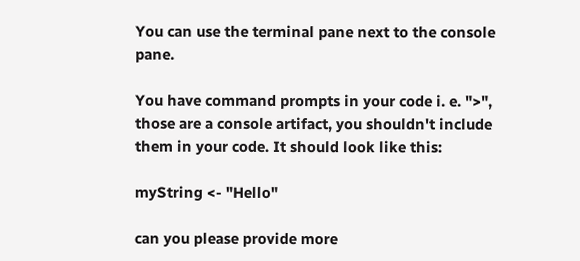You can use the terminal pane next to the console pane.

You have command prompts in your code i. e. ">", those are a console artifact, you shouldn't include them in your code. It should look like this:

myString <- "Hello"

can you please provide more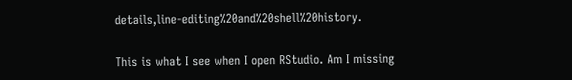details,line-editing%20and%20shell%20history.

This is what I see when I open RStudio. Am I missing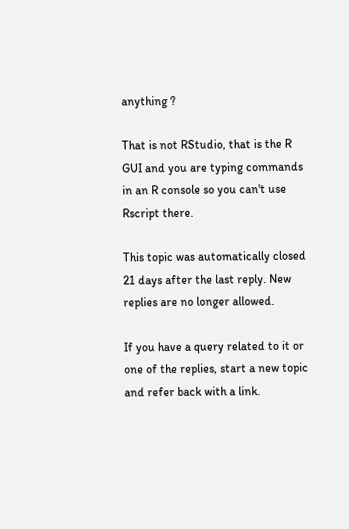anything ?

That is not RStudio, that is the R GUI and you are typing commands in an R console so you can't use Rscript there.

This topic was automatically closed 21 days after the last reply. New replies are no longer allowed.

If you have a query related to it or one of the replies, start a new topic and refer back with a link.